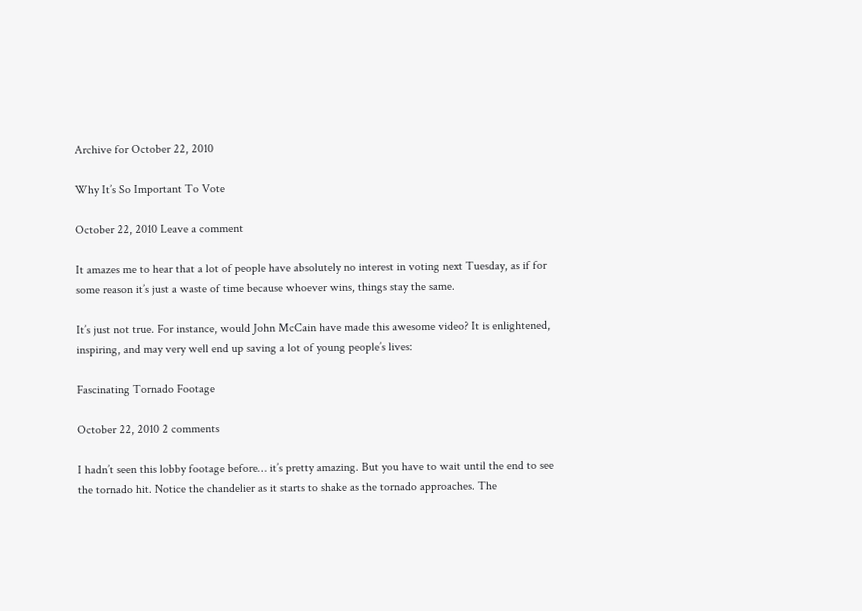Archive for October 22, 2010

Why It’s So Important To Vote

October 22, 2010 Leave a comment

It amazes me to hear that a lot of people have absolutely no interest in voting next Tuesday, as if for some reason it’s just a waste of time because whoever wins, things stay the same.

It’s just not true. For instance, would John McCain have made this awesome video? It is enlightened, inspiring, and may very well end up saving a lot of young people’s lives:

Fascinating Tornado Footage

October 22, 2010 2 comments

I hadn’t seen this lobby footage before… it’s pretty amazing. But you have to wait until the end to see the tornado hit. Notice the chandelier as it starts to shake as the tornado approaches. The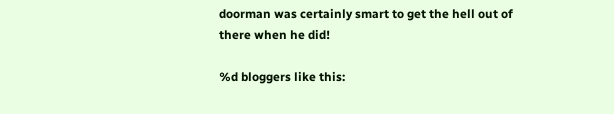doorman was certainly smart to get the hell out of there when he did!

%d bloggers like this: